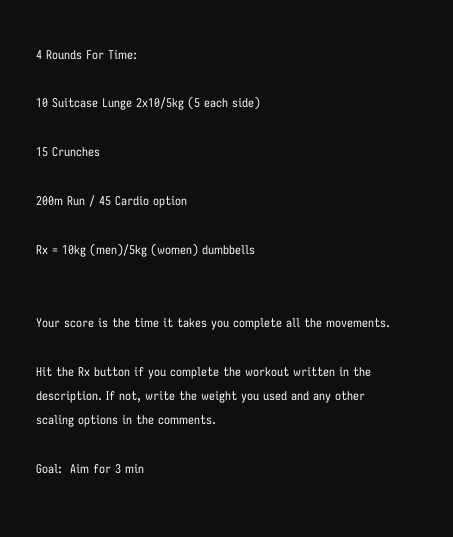4 Rounds For Time:

10 Suitcase Lunge 2x10/5kg (5 each side)

15 Crunches

200m Run / 45 Cardio option

Rx = 10kg (men)/5kg (women) dumbbells


Your score is the time it takes you complete all the movements.

Hit the Rx button if you complete the workout written in the description. If not, write the weight you used and any other scaling options in the comments.

Goal:  Aim for 3 min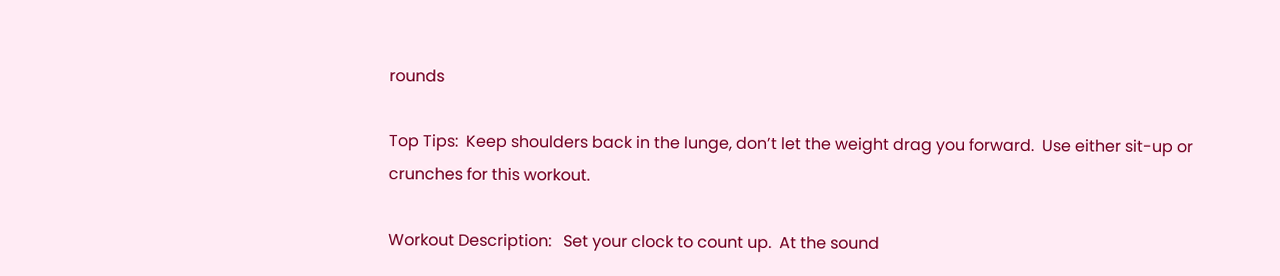rounds

Top Tips:  Keep shoulders back in the lunge, don’t let the weight drag you forward.  Use either sit-up or crunches for this workout.

Workout Description:   Set your clock to count up.  At the sound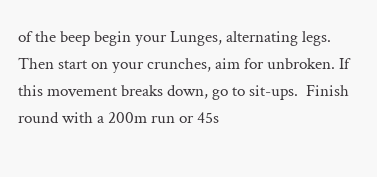of the beep begin your Lunges, alternating legs.  Then start on your crunches, aim for unbroken. If this movement breaks down, go to sit-ups.  Finish round with a 200m run or 45s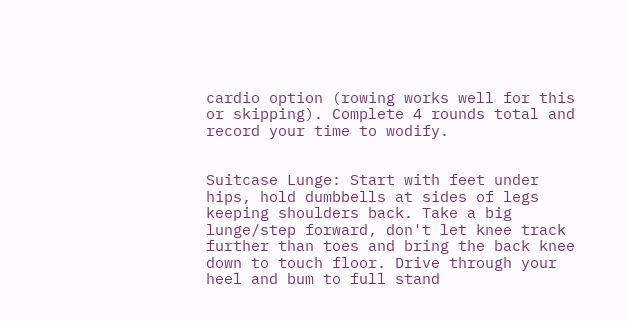cardio option (rowing works well for this or skipping). Complete 4 rounds total and record your time to wodify.


Suitcase Lunge: Start with feet under hips, hold dumbbells at sides of legs keeping shoulders back. Take a big lunge/step forward, don't let knee track further than toes and bring the back knee down to touch floor. Drive through your heel and bum to full stand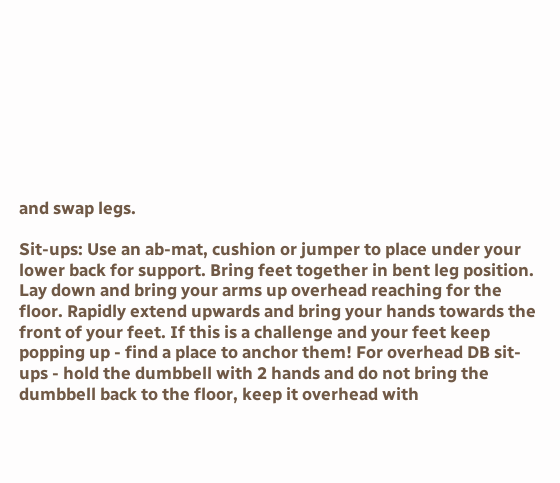and swap legs.

Sit-ups: Use an ab-mat, cushion or jumper to place under your lower back for support. Bring feet together in bent leg position. Lay down and bring your arms up overhead reaching for the floor. Rapidly extend upwards and bring your hands towards the front of your feet. If this is a challenge and your feet keep popping up - find a place to anchor them! For overhead DB sit-ups - hold the dumbbell with 2 hands and do not bring the dumbbell back to the floor, keep it overhead with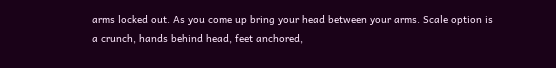arms locked out. As you come up bring your head between your arms. Scale option is a crunch, hands behind head, feet anchored,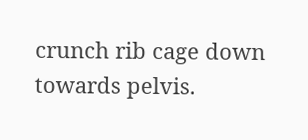crunch rib cage down towards pelvis.